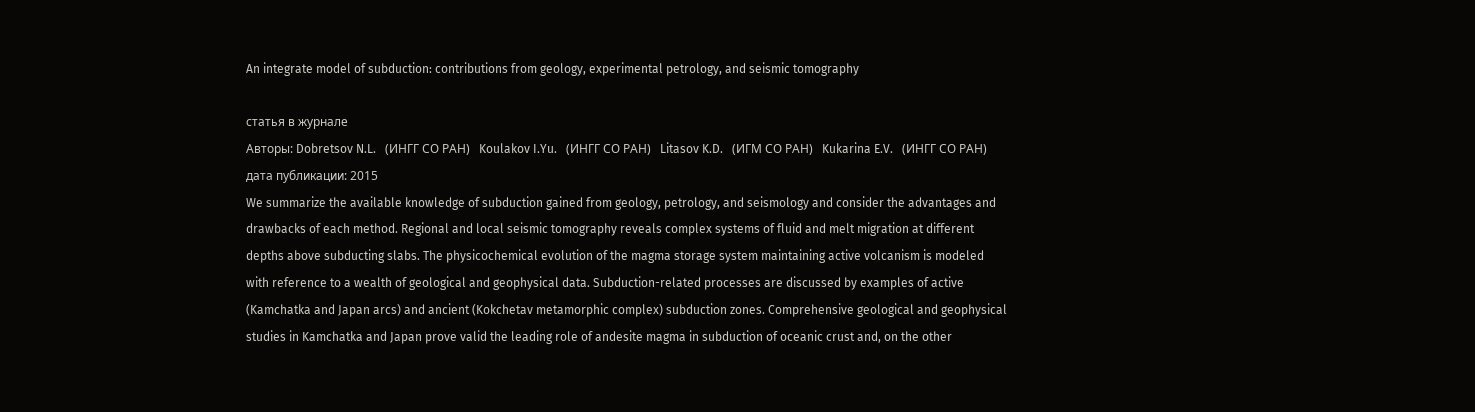An integrate model of subduction: contributions from geology, experimental petrology, and seismic tomography

статья в журнале
Авторы: Dobretsov N.L.   (ИНГГ СО РАН)   Koulakov I.Yu.   (ИНГГ СО РАН)   Litasov K.D.   (ИГМ СО РАН)   Kukarina E.V.   (ИНГГ СО РАН)
дата публикации: 2015
We summarize the available knowledge of subduction gained from geology, petrology, and seismology and consider the advantages and drawbacks of each method. Regional and local seismic tomography reveals complex systems of fluid and melt migration at different depths above subducting slabs. The physicochemical evolution of the magma storage system maintaining active volcanism is modeled with reference to a wealth of geological and geophysical data. Subduction-related processes are discussed by examples of active (Kamchatka and Japan arcs) and ancient (Kokchetav metamorphic complex) subduction zones. Comprehensive geological and geophysical studies in Kamchatka and Japan prove valid the leading role of andesite magma in subduction of oceanic crust and, on the other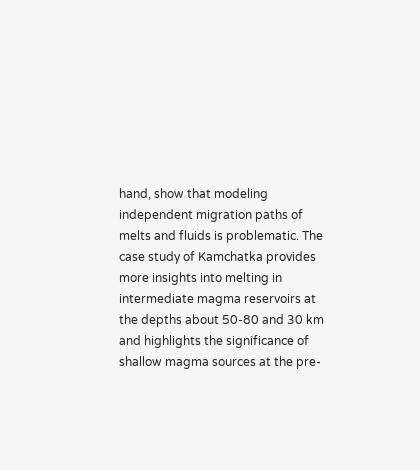hand, show that modeling independent migration paths of melts and fluids is problematic. The case study of Kamchatka provides more insights into melting in intermediate magma reservoirs at the depths about 50-80 and 30 km and highlights the significance of shallow magma sources at the pre-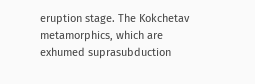eruption stage. The Kokchetav metamorphics, which are exhumed suprasubduction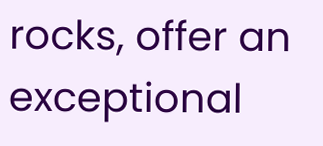rocks, offer an exceptional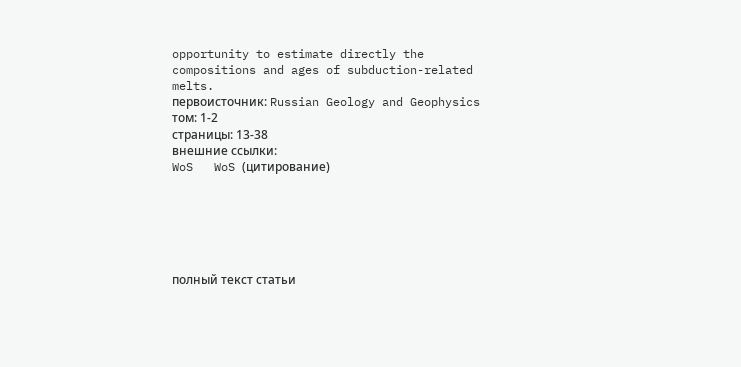opportunity to estimate directly the compositions and ages of subduction-related melts.
первоисточник: Russian Geology and Geophysics
том: 1-2
страницы: 13-38
внешние ссылки:
WoS   WoS (цитирование)






полный текст статьи